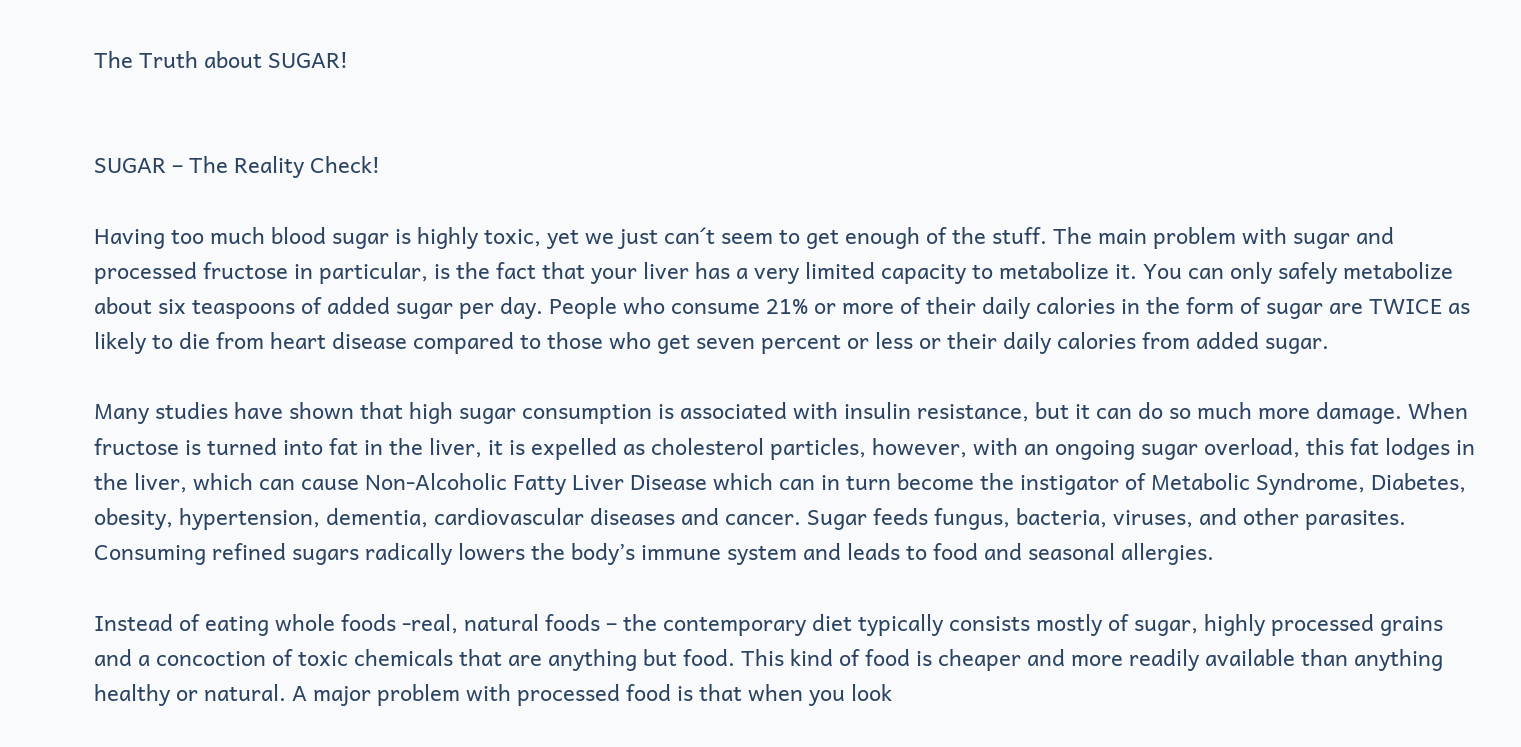The Truth about SUGAR!


SUGAR – The Reality Check!

Having too much blood sugar is highly toxic, yet we just can´t seem to get enough of the stuff. The main problem with sugar and processed fructose in particular, is the fact that your liver has a very limited capacity to metabolize it. You can only safely metabolize about six teaspoons of added sugar per day. People who consume 21% or more of their daily calories in the form of sugar are TWICE as likely to die from heart disease compared to those who get seven percent or less or their daily calories from added sugar.

Many studies have shown that high sugar consumption is associated with insulin resistance, but it can do so much more damage. When fructose is turned into fat in the liver, it is expelled as cholesterol particles, however, with an ongoing sugar overload, this fat lodges in the liver, which can cause Non-Alcoholic Fatty Liver Disease which can in turn become the instigator of Metabolic Syndrome, Diabetes, obesity, hypertension, dementia, cardiovascular diseases and cancer. Sugar feeds fungus, bacteria, viruses, and other parasites. Consuming refined sugars radically lowers the body’s immune system and leads to food and seasonal allergies.

Instead of eating whole foods -real, natural foods – the contemporary diet typically consists mostly of sugar, highly processed grains and a concoction of toxic chemicals that are anything but food. This kind of food is cheaper and more readily available than anything healthy or natural. A major problem with processed food is that when you look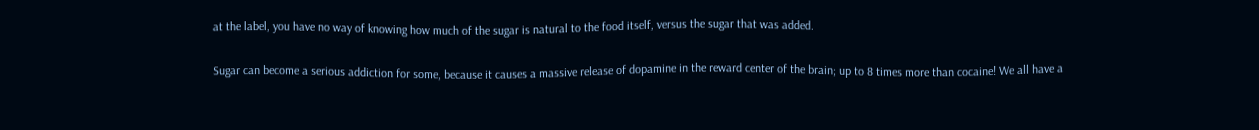at the label, you have no way of knowing how much of the sugar is natural to the food itself, versus the sugar that was added.

Sugar can become a serious addiction for some, because it causes a massive release of dopamine in the reward center of the brain; up to 8 times more than cocaine! We all have a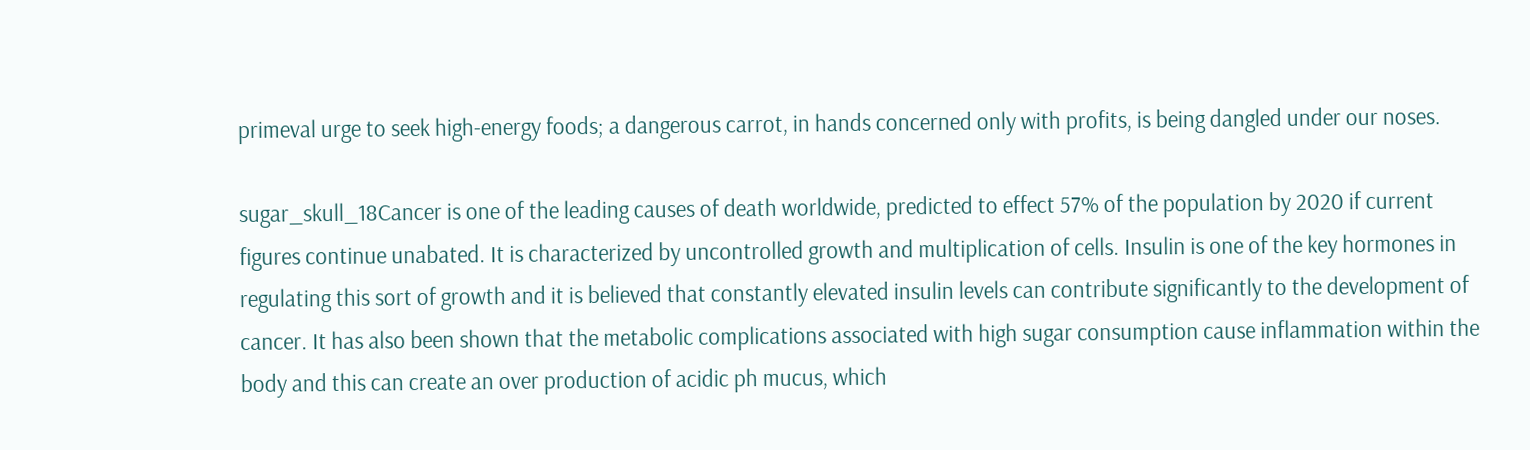primeval urge to seek high-energy foods; a dangerous carrot, in hands concerned only with profits, is being dangled under our noses.

sugar_skull_18Cancer is one of the leading causes of death worldwide, predicted to effect 57% of the population by 2020 if current figures continue unabated. It is characterized by uncontrolled growth and multiplication of cells. Insulin is one of the key hormones in regulating this sort of growth and it is believed that constantly elevated insulin levels can contribute significantly to the development of cancer. It has also been shown that the metabolic complications associated with high sugar consumption cause inflammation within the body and this can create an over production of acidic ph mucus, which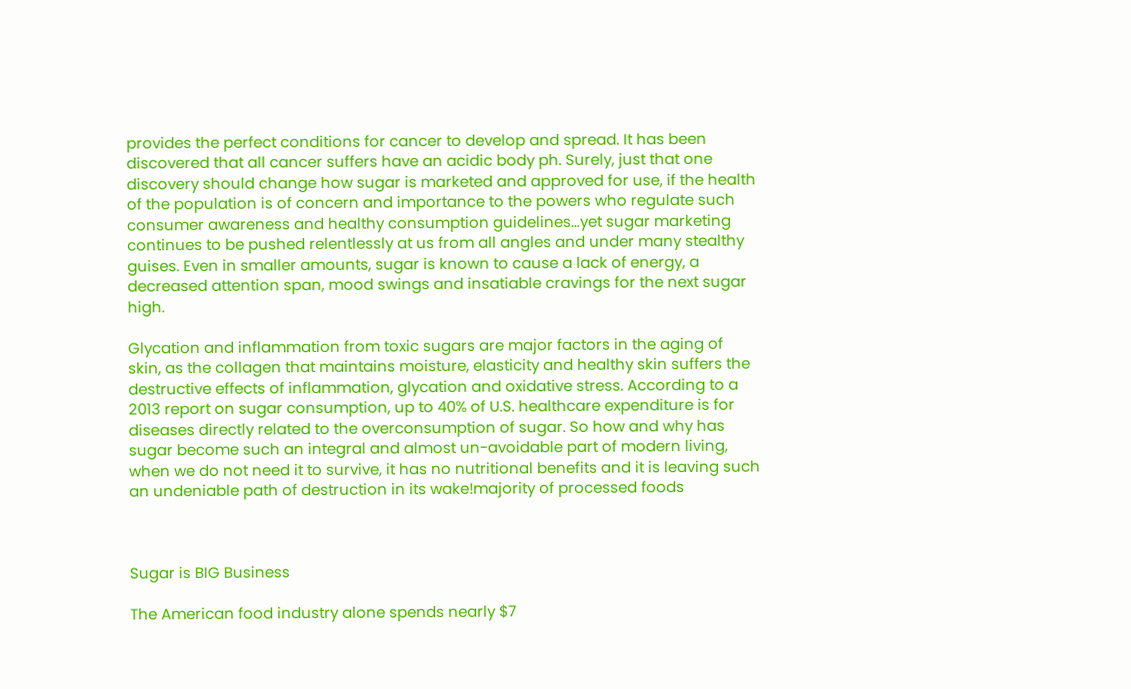provides the perfect conditions for cancer to develop and spread. It has been discovered that all cancer suffers have an acidic body ph. Surely, just that one discovery should change how sugar is marketed and approved for use, if the health of the population is of concern and importance to the powers who regulate such consumer awareness and healthy consumption guidelines…yet sugar marketing continues to be pushed relentlessly at us from all angles and under many stealthy guises. Even in smaller amounts, sugar is known to cause a lack of energy, a decreased attention span, mood swings and insatiable cravings for the next sugar high.

Glycation and inflammation from toxic sugars are major factors in the aging of skin, as the collagen that maintains moisture, elasticity and healthy skin suffers the destructive effects of inflammation, glycation and oxidative stress. According to a 2013 report on sugar consumption, up to 40% of U.S. healthcare expenditure is for diseases directly related to the overconsumption of sugar. So how and why has sugar become such an integral and almost un-avoidable part of modern living, when we do not need it to survive, it has no nutritional benefits and it is leaving such an undeniable path of destruction in its wake!majority of processed foods



Sugar is BIG Business

The American food industry alone spends nearly $7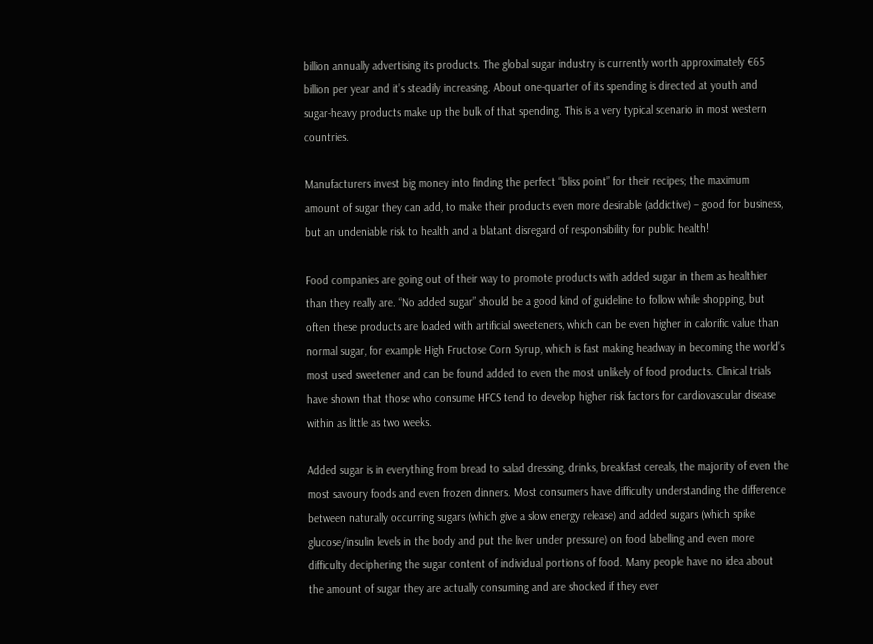billion annually advertising its products. The global sugar industry is currently worth approximately €65 billion per year and it’s steadily increasing. About one-quarter of its spending is directed at youth and sugar-heavy products make up the bulk of that spending. This is a very typical scenario in most western countries.

Manufacturers invest big money into finding the perfect “bliss point” for their recipes; the maximum amount of sugar they can add, to make their products even more desirable (addictive) – good for business, but an undeniable risk to health and a blatant disregard of responsibility for public health!

Food companies are going out of their way to promote products with added sugar in them as healthier than they really are. “No added sugar” should be a good kind of guideline to follow while shopping, but often these products are loaded with artificial sweeteners, which can be even higher in calorific value than normal sugar, for example High Fructose Corn Syrup, which is fast making headway in becoming the world’s most used sweetener and can be found added to even the most unlikely of food products. Clinical trials have shown that those who consume HFCS tend to develop higher risk factors for cardiovascular disease within as little as two weeks.

Added sugar is in everything from bread to salad dressing, drinks, breakfast cereals, the majority of even the most savoury foods and even frozen dinners. Most consumers have difficulty understanding the difference between naturally occurring sugars (which give a slow energy release) and added sugars (which spike glucose/insulin levels in the body and put the liver under pressure) on food labelling and even more difficulty deciphering the sugar content of individual portions of food. Many people have no idea about the amount of sugar they are actually consuming and are shocked if they ever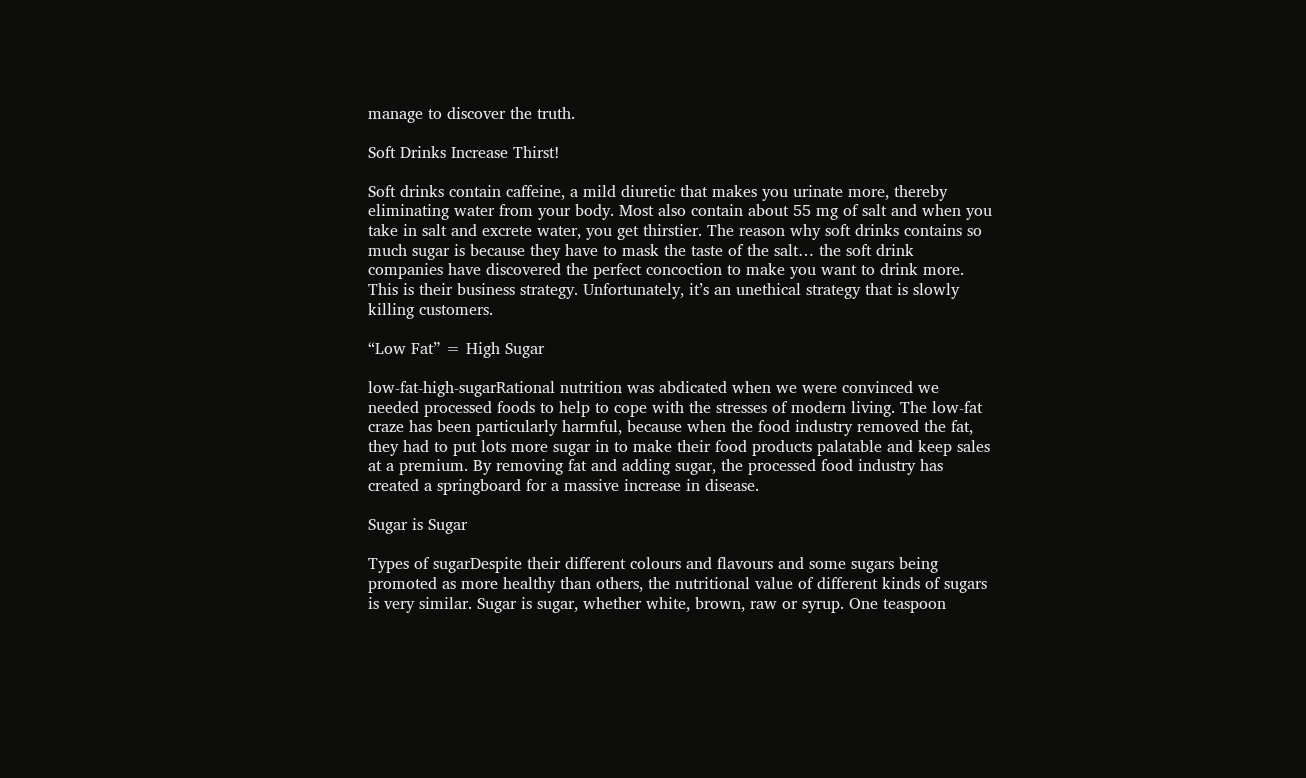manage to discover the truth.

Soft Drinks Increase Thirst!

Soft drinks contain caffeine, a mild diuretic that makes you urinate more, thereby eliminating water from your body. Most also contain about 55 mg of salt and when you take in salt and excrete water, you get thirstier. The reason why soft drinks contains so much sugar is because they have to mask the taste of the salt… the soft drink companies have discovered the perfect concoction to make you want to drink more. This is their business strategy. Unfortunately, it’s an unethical strategy that is slowly killing customers.

“Low Fat” = High Sugar

low-fat-high-sugarRational nutrition was abdicated when we were convinced we needed processed foods to help to cope with the stresses of modern living. The low-fat craze has been particularly harmful, because when the food industry removed the fat, they had to put lots more sugar in to make their food products palatable and keep sales at a premium. By removing fat and adding sugar, the processed food industry has created a springboard for a massive increase in disease.

Sugar is Sugar

Types of sugarDespite their different colours and flavours and some sugars being promoted as more healthy than others, the nutritional value of different kinds of sugars is very similar. Sugar is sugar, whether white, brown, raw or syrup. One teaspoon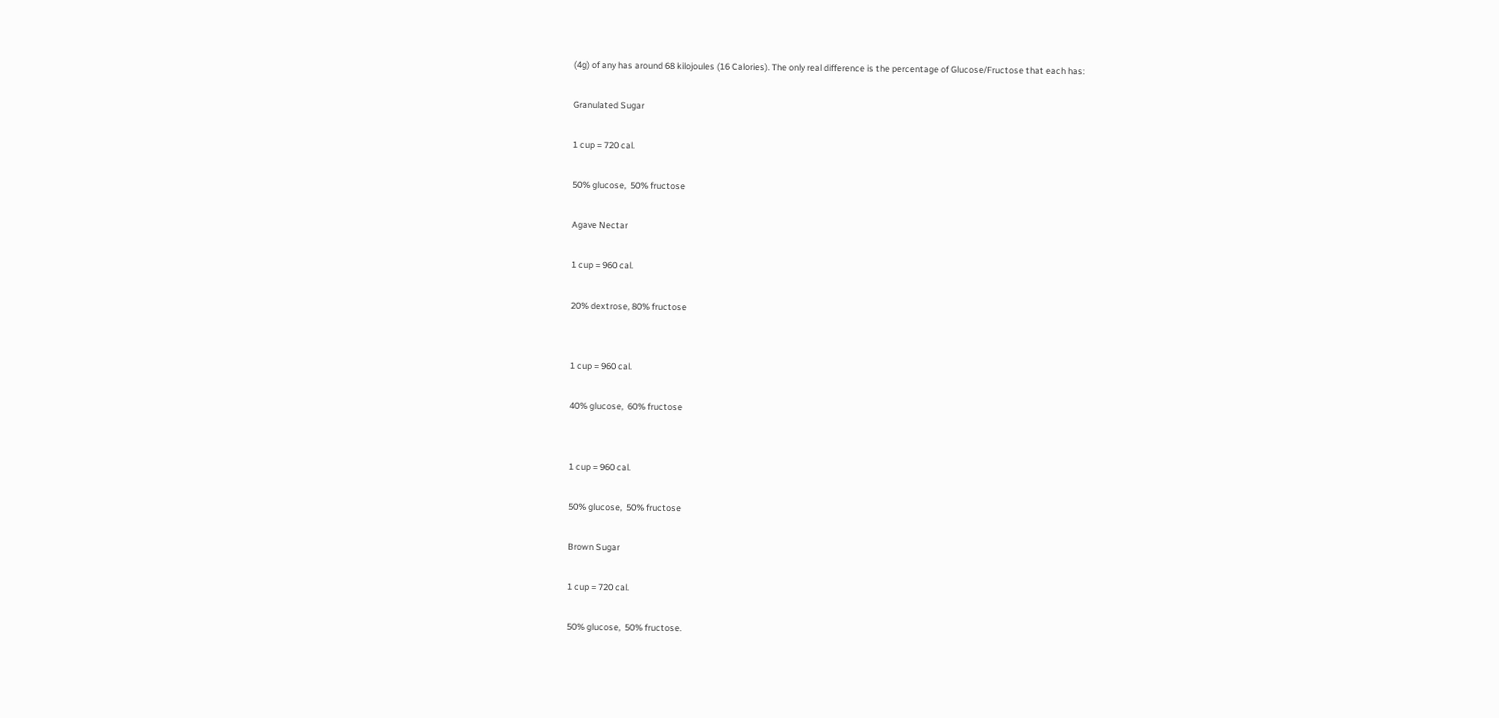(4g) of any has around 68 kilojoules (16 Calories). The only real difference is the percentage of Glucose/Fructose that each has:

Granulated Sugar

1 cup = 720 cal.

50% glucose,  50% fructose

Agave Nectar

1 cup = 960 cal.

20% dextrose, 80% fructose


1 cup = 960 cal.

40% glucose,  60% fructose


1 cup = 960 cal.

50% glucose,  50% fructose

Brown Sugar

1 cup = 720 cal.

50% glucose,  50% fructose.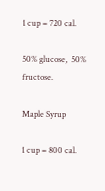1 cup = 720 cal.

50% glucose,  50% fructose.

Maple Syrup

1 cup = 800 cal.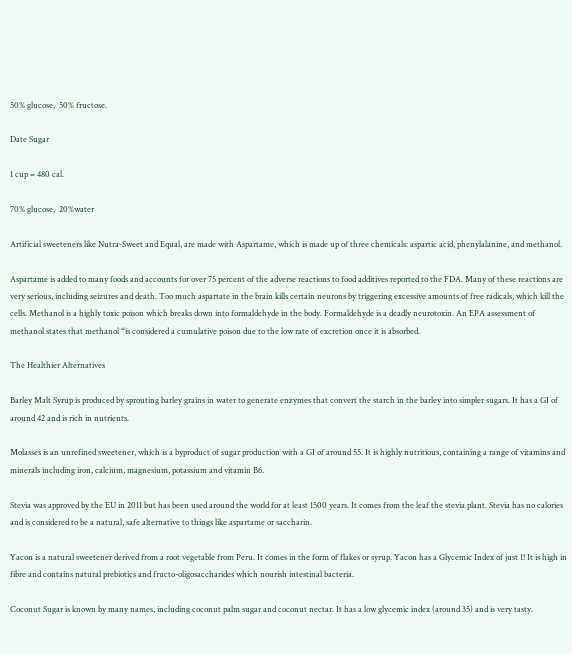50% glucose,  50% fructose.

Date Sugar

1 cup = 480 cal.

70% glucose,  20%water

Artificial sweeteners like Nutra-Sweet and Equal, are made with Aspartame, which is made up of three chemicals: aspartic acid, phenylalanine, and methanol.

Aspartame is added to many foods and accounts for over 75 percent of the adverse reactions to food additives reported to the FDA. Many of these reactions are very serious, including seizures and death. Too much aspartate in the brain kills certain neurons by triggering excessive amounts of free radicals, which kill the cells. Methanol is a highly toxic poison which breaks down into formaldehyde in the body. Formaldehyde is a deadly neurotoxin. An EPA assessment of methanol states that methanol “is considered a cumulative poison due to the low rate of excretion once it is absorbed.

The Healthier Alternatives

Barley Malt Syrup is produced by sprouting barley grains in water to generate enzymes that convert the starch in the barley into simpler sugars. It has a GI of around 42 and is rich in nutrients.

Molasses is an unrefined sweetener, which is a byproduct of sugar production with a GI of around 55. It is highly nutritious, containing a range of vitamins and minerals including iron, calcium, magnesium, potassium and vitamin B6.

Stevia was approved by the EU in 2011 but has been used around the world for at least 1500 years. It comes from the leaf the stevia plant. Stevia has no calories and is considered to be a natural, safe alternative to things like aspartame or saccharin.

Yacon is a natural sweetener derived from a root vegetable from Peru. It comes in the form of flakes or syrup. Yacon has a Glycemic Index of just 1! It is high in fibre and contains natural prebiotics and fructo-oligosaccharides which nourish intestinal bacteria.

Coconut Sugar is known by many names, including coconut palm sugar and coconut nectar. It has a low glycemic index (around 35) and is very tasty.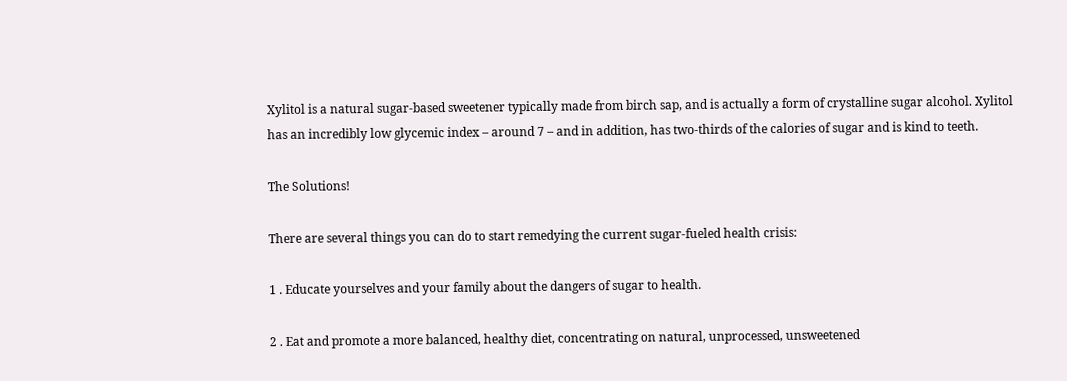Xylitol is a natural sugar-based sweetener typically made from birch sap, and is actually a form of crystalline sugar alcohol. Xylitol has an incredibly low glycemic index – around 7 – and in addition, has two-thirds of the calories of sugar and is kind to teeth.

The Solutions!

There are several things you can do to start remedying the current sugar-fueled health crisis:

1 . Educate yourselves and your family about the dangers of sugar to health.

2 . Eat and promote a more balanced, healthy diet, concentrating on natural, unprocessed, unsweetened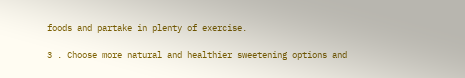foods and partake in plenty of exercise.

3 . Choose more natural and healthier sweetening options and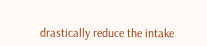drastically reduce the intake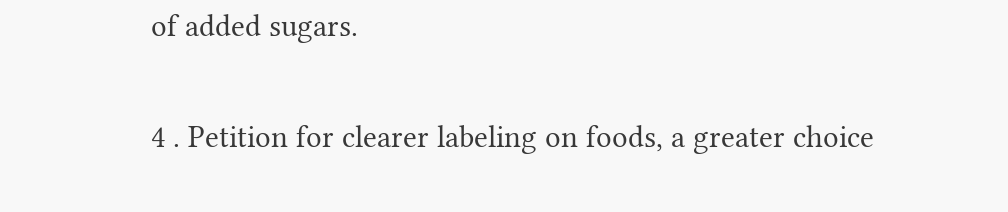of added sugars.

4 . Petition for clearer labeling on foods, a greater choice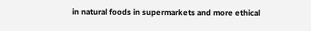in natural foods in supermarkets and more ethical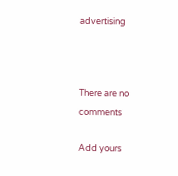advertising



There are no comments

Add yours